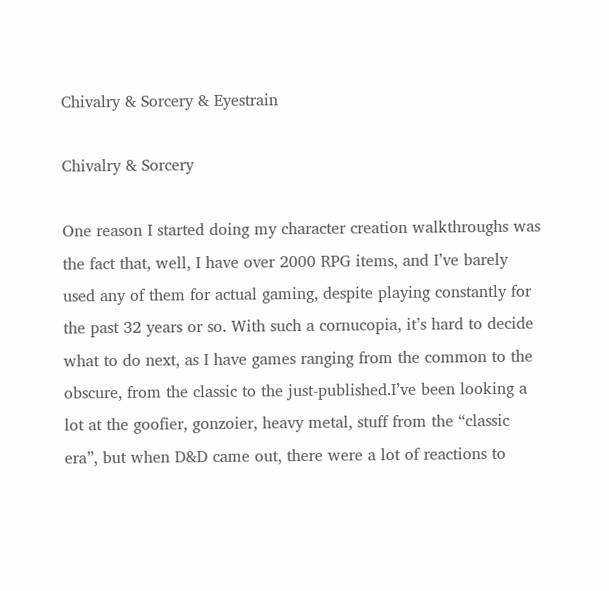Chivalry & Sorcery & Eyestrain

Chivalry & Sorcery

One reason I started doing my character creation walkthroughs was the fact that, well, I have over 2000 RPG items, and I’ve barely used any of them for actual gaming, despite playing constantly for the past 32 years or so. With such a cornucopia, it’s hard to decide what to do next, as I have games ranging from the common to the obscure, from the classic to the just-published.I’ve been looking a lot at the goofier, gonzoier, heavy metal, stuff from the “classic era”, but when D&D came out, there were a lot of reactions to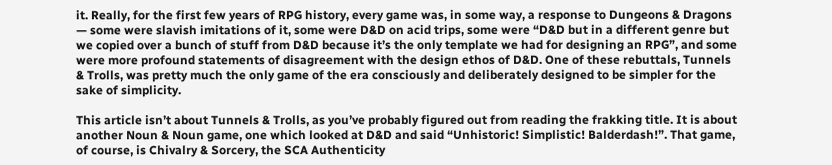it. Really, for the first few years of RPG history, every game was, in some way, a response to Dungeons & Dragons — some were slavish imitations of it, some were D&D on acid trips, some were “D&D but in a different genre but we copied over a bunch of stuff from D&D because it’s the only template we had for designing an RPG”, and some were more profound statements of disagreement with the design ethos of D&D. One of these rebuttals, Tunnels & Trolls, was pretty much the only game of the era consciously and deliberately designed to be simpler for the sake of simplicity.

This article isn’t about Tunnels & Trolls, as you’ve probably figured out from reading the frakking title. It is about another Noun & Noun game, one which looked at D&D and said “Unhistoric! Simplistic! Balderdash!”. That game, of course, is Chivalry & Sorcery, the SCA Authenticity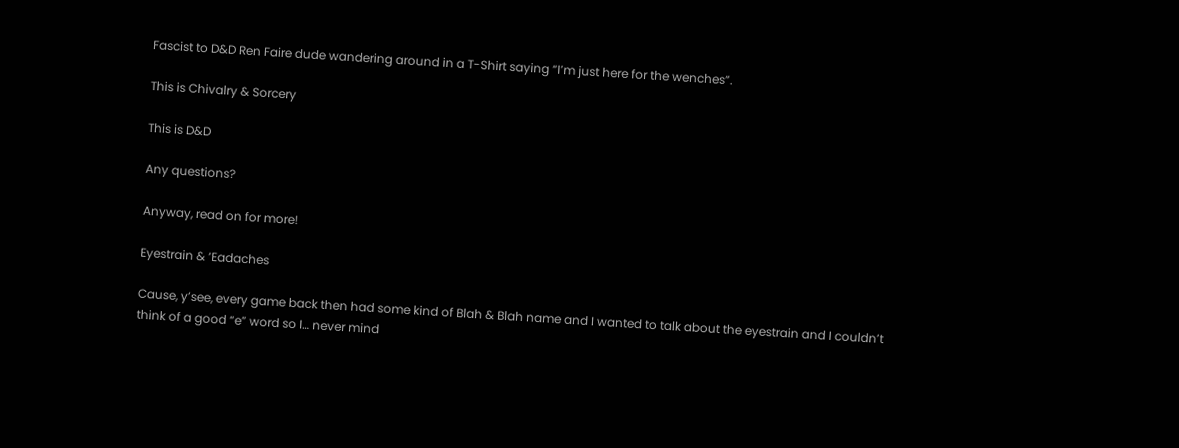Fascist to D&D Ren Faire dude wandering around in a T-Shirt saying “I’m just here for the wenches”.

This is Chivalry & Sorcery

This is D&D

Any questions?

Anyway, read on for more!

Eyestrain & ‘Eadaches

Cause, y’see, every game back then had some kind of Blah & Blah name and I wanted to talk about the eyestrain and I couldn’t think of a good “e” word so I… never mind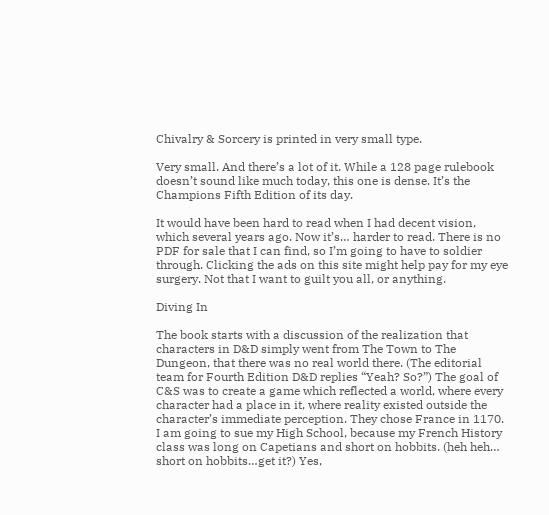Chivalry & Sorcery is printed in very small type.

Very small. And there’s a lot of it. While a 128 page rulebook doesn’t sound like much today, this one is dense. It’s the Champions Fifth Edition of its day.

It would have been hard to read when I had decent vision, which several years ago. Now it’s… harder to read. There is no PDF for sale that I can find, so I’m going to have to soldier through. Clicking the ads on this site might help pay for my eye surgery. Not that I want to guilt you all, or anything.

Diving In

The book starts with a discussion of the realization that characters in D&D simply went from The Town to The Dungeon, that there was no real world there. (The editorial team for Fourth Edition D&D replies “Yeah? So?”) The goal of C&S was to create a game which reflected a world, where every character had a place in it, where reality existed outside the character’s immediate perception. They chose France in 1170. I am going to sue my High School, because my French History class was long on Capetians and short on hobbits. (heh heh… short on hobbits…get it?) Yes,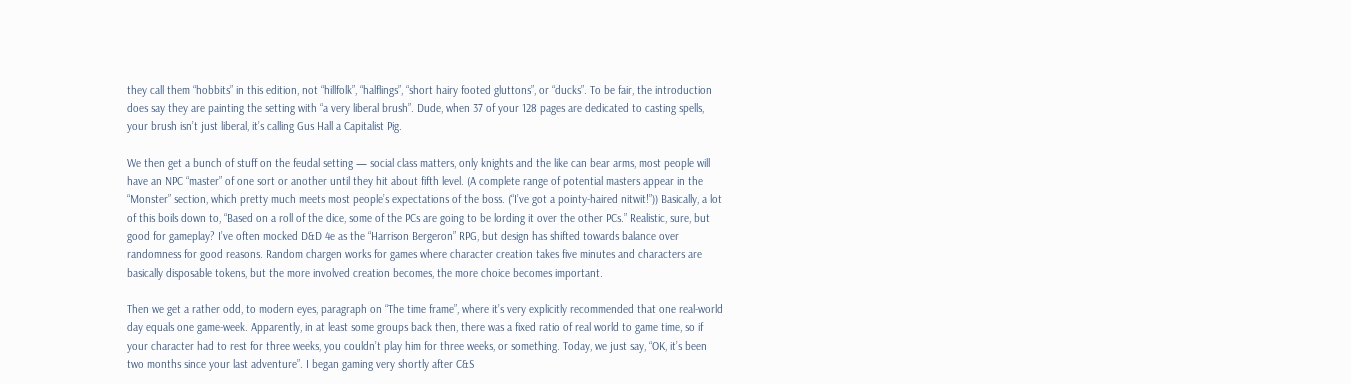they call them “hobbits” in this edition, not “hillfolk”, “halflings”, “short hairy footed gluttons”, or “ducks”. To be fair, the introduction does say they are painting the setting with “a very liberal brush”. Dude, when 37 of your 128 pages are dedicated to casting spells, your brush isn’t just liberal, it’s calling Gus Hall a Capitalist Pig.

We then get a bunch of stuff on the feudal setting — social class matters, only knights and the like can bear arms, most people will have an NPC “master” of one sort or another until they hit about fifth level. (A complete range of potential masters appear in the “Monster” section, which pretty much meets most people’s expectations of the boss. (“I’ve got a pointy-haired nitwit!”)) Basically, a lot of this boils down to, “Based on a roll of the dice, some of the PCs are going to be lording it over the other PCs.” Realistic, sure, but good for gameplay? I’ve often mocked D&D 4e as the “Harrison Bergeron” RPG, but design has shifted towards balance over randomness for good reasons. Random chargen works for games where character creation takes five minutes and characters are basically disposable tokens, but the more involved creation becomes, the more choice becomes important.

Then we get a rather odd, to modern eyes, paragraph on “The time frame”, where it’s very explicitly recommended that one real-world day equals one game-week. Apparently, in at least some groups back then, there was a fixed ratio of real world to game time, so if your character had to rest for three weeks, you couldn’t play him for three weeks, or something. Today, we just say, “OK, it’s been two months since your last adventure”. I began gaming very shortly after C&S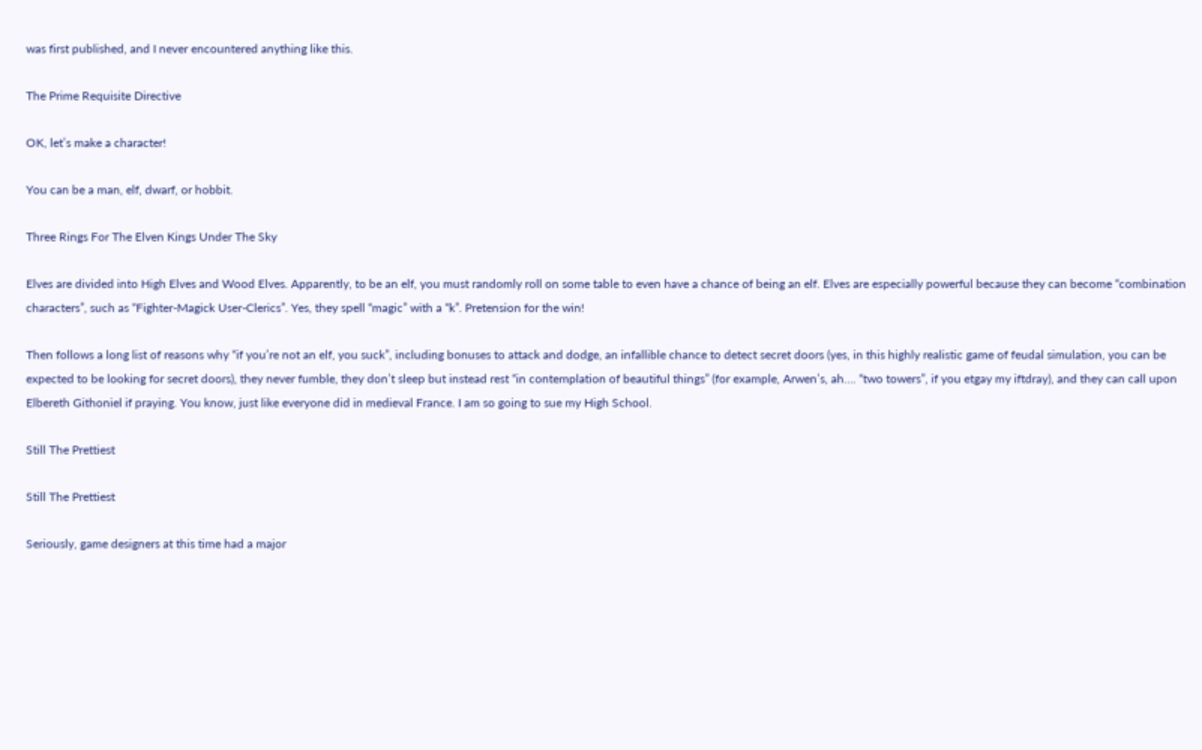was first published, and I never encountered anything like this.

The Prime Requisite Directive

OK, let’s make a character!

You can be a man, elf, dwarf, or hobbit.

Three Rings For The Elven Kings Under The Sky

Elves are divided into High Elves and Wood Elves. Apparently, to be an elf, you must randomly roll on some table to even have a chance of being an elf. Elves are especially powerful because they can become “combination characters”, such as “Fighter-Magick User-Clerics”. Yes, they spell “magic” with a “k”. Pretension for the win!

Then follows a long list of reasons why “if you’re not an elf, you suck”, including bonuses to attack and dodge, an infallible chance to detect secret doors (yes, in this highly realistic game of feudal simulation, you can be expected to be looking for secret doors), they never fumble, they don’t sleep but instead rest “in contemplation of beautiful things” (for example, Arwen’s, ah…. “two towers”, if you etgay my iftdray), and they can call upon Elbereth Githoniel if praying. You know, just like everyone did in medieval France. I am so going to sue my High School.

Still The Prettiest

Still The Prettiest

Seriously, game designers at this time had a major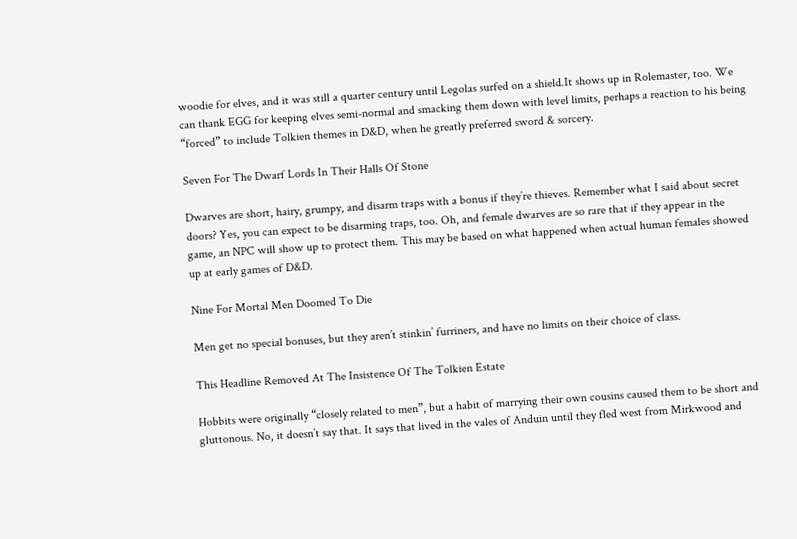woodie for elves, and it was still a quarter century until Legolas surfed on a shield.It shows up in Rolemaster, too. We can thank EGG for keeping elves semi-normal and smacking them down with level limits, perhaps a reaction to his being “forced” to include Tolkien themes in D&D, when he greatly preferred sword & sorcery.

Seven For The Dwarf Lords In Their Halls Of Stone

Dwarves are short, hairy, grumpy, and disarm traps with a bonus if they’re thieves. Remember what I said about secret doors? Yes, you can expect to be disarming traps, too. Oh, and female dwarves are so rare that if they appear in the game, an NPC will show up to protect them. This may be based on what happened when actual human females showed up at early games of D&D.

Nine For Mortal Men Doomed To Die

Men get no special bonuses, but they aren’t stinkin’ furriners, and have no limits on their choice of class.

This Headline Removed At The Insistence Of The Tolkien Estate

Hobbits were originally “closely related to men”, but a habit of marrying their own cousins caused them to be short and gluttonous. No, it doesn’t say that. It says that lived in the vales of Anduin until they fled west from Mirkwood and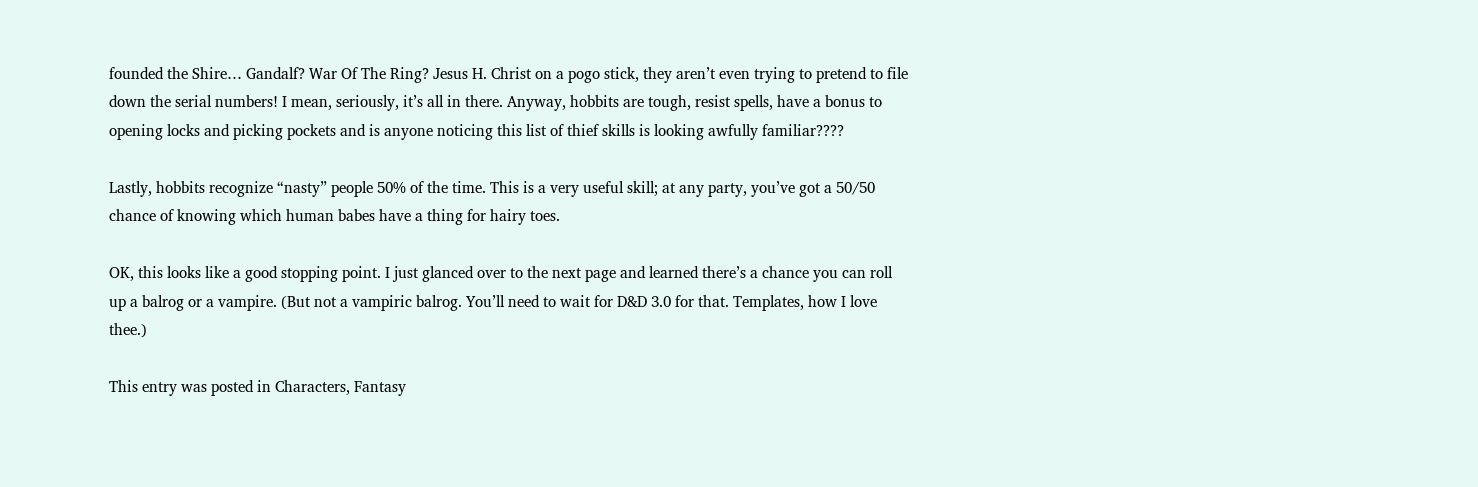founded the Shire… Gandalf? War Of The Ring? Jesus H. Christ on a pogo stick, they aren’t even trying to pretend to file down the serial numbers! I mean, seriously, it’s all in there. Anyway, hobbits are tough, resist spells, have a bonus to opening locks and picking pockets and is anyone noticing this list of thief skills is looking awfully familiar????

Lastly, hobbits recognize “nasty” people 50% of the time. This is a very useful skill; at any party, you’ve got a 50/50 chance of knowing which human babes have a thing for hairy toes.

OK, this looks like a good stopping point. I just glanced over to the next page and learned there’s a chance you can roll up a balrog or a vampire. (But not a vampiric balrog. You’ll need to wait for D&D 3.0 for that. Templates, how I love thee.)

This entry was posted in Characters, Fantasy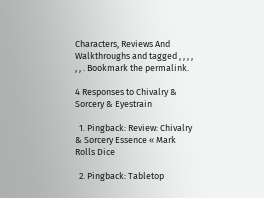Characters, Reviews And Walkthroughs and tagged , , , , , , . Bookmark the permalink.

4 Responses to Chivalry & Sorcery & Eyestrain

  1. Pingback: Review: Chivalry & Sorcery Essence « Mark Rolls Dice

  2. Pingback: Tabletop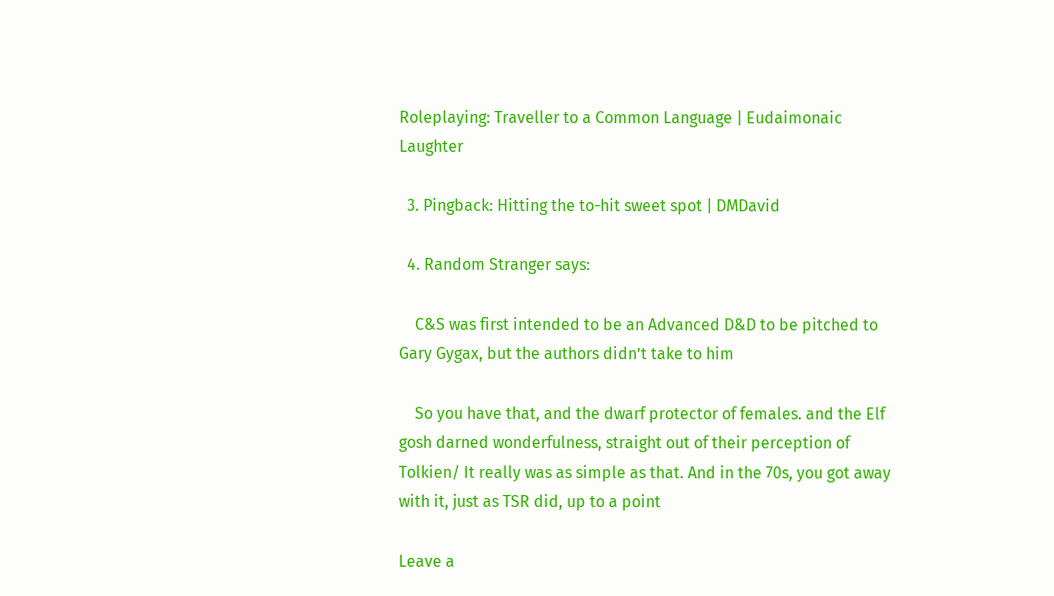Roleplaying: Traveller to a Common Language | Eudaimonaic Laughter

  3. Pingback: Hitting the to-hit sweet spot | DMDavid

  4. Random Stranger says:

    C&S was first intended to be an Advanced D&D to be pitched to Gary Gygax, but the authors didn’t take to him

    So you have that, and the dwarf protector of females. and the Elf gosh darned wonderfulness, straight out of their perception of Tolkien/ It really was as simple as that. And in the 70s, you got away with it, just as TSR did, up to a point

Leave a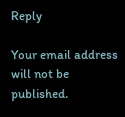Reply

Your email address will not be published.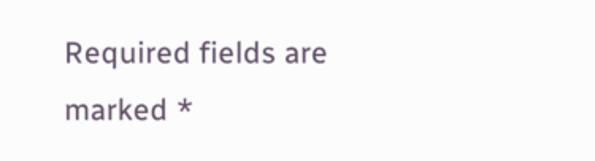Required fields are marked *